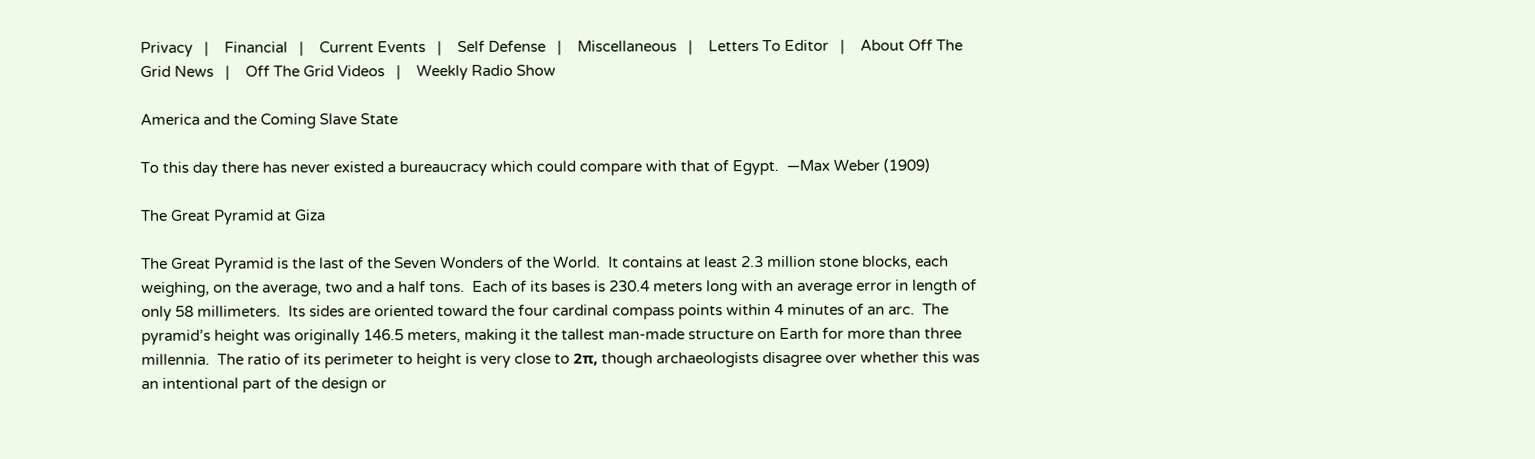Privacy   |    Financial   |    Current Events   |    Self Defense   |    Miscellaneous   |    Letters To Editor   |    About Off The Grid News   |    Off The Grid Videos   |    Weekly Radio Show

America and the Coming Slave State

To this day there has never existed a bureaucracy which could compare with that of Egypt.  —Max Weber (1909)

The Great Pyramid at Giza

The Great Pyramid is the last of the Seven Wonders of the World.  It contains at least 2.3 million stone blocks, each weighing, on the average, two and a half tons.  Each of its bases is 230.4 meters long with an average error in length of only 58 millimeters.  Its sides are oriented toward the four cardinal compass points within 4 minutes of an arc.  The pyramid’s height was originally 146.5 meters, making it the tallest man-made structure on Earth for more than three millennia.  The ratio of its perimeter to height is very close to 2π, though archaeologists disagree over whether this was an intentional part of the design or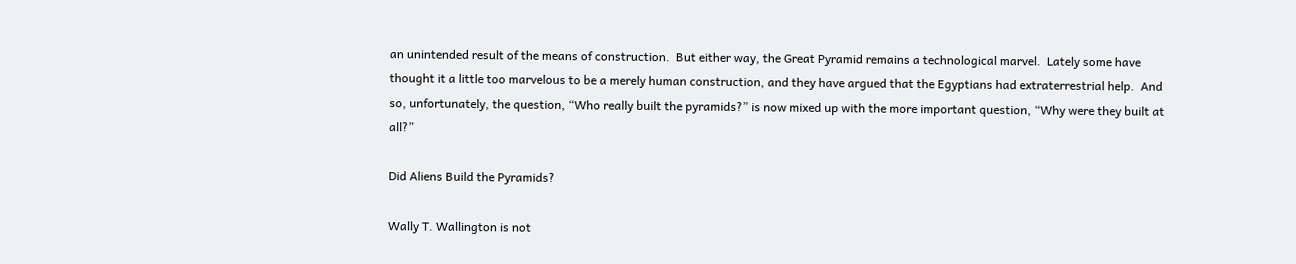an unintended result of the means of construction.  But either way, the Great Pyramid remains a technological marvel.  Lately some have thought it a little too marvelous to be a merely human construction, and they have argued that the Egyptians had extraterrestrial help.  And so, unfortunately, the question, “Who really built the pyramids?” is now mixed up with the more important question, “Why were they built at all?”

Did Aliens Build the Pyramids?

Wally T. Wallington is not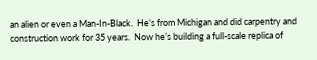an alien or even a Man-In-Black.  He’s from Michigan and did carpentry and construction work for 35 years.  Now he’s building a full-scale replica of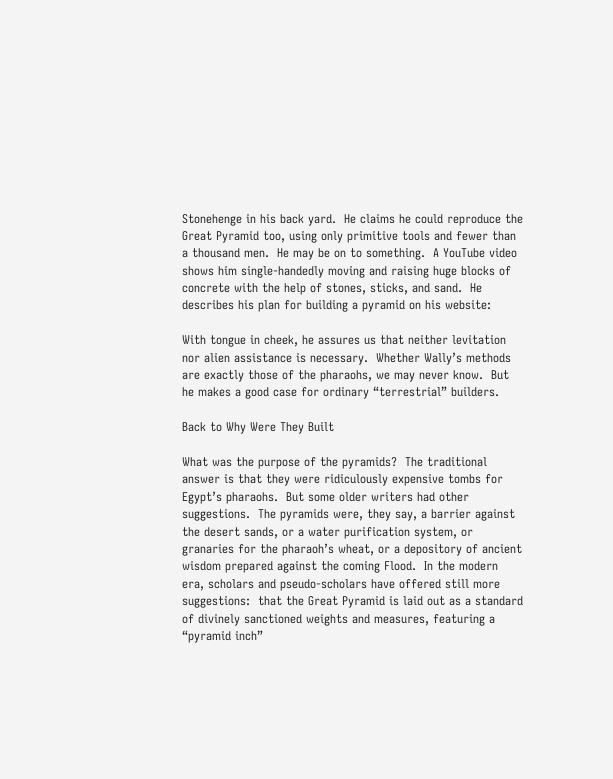Stonehenge in his back yard.  He claims he could reproduce the Great Pyramid too, using only primitive tools and fewer than a thousand men.  He may be on to something.  A YouTube video shows him single-handedly moving and raising huge blocks of concrete with the help of stones, sticks, and sand.  He describes his plan for building a pyramid on his website:

With tongue in cheek, he assures us that neither levitation nor alien assistance is necessary.  Whether Wally’s methods are exactly those of the pharaohs, we may never know.  But he makes a good case for ordinary “terrestrial” builders.

Back to Why Were They Built

What was the purpose of the pyramids?  The traditional answer is that they were ridiculously expensive tombs for Egypt’s pharaohs.  But some older writers had other suggestions.  The pyramids were, they say, a barrier against the desert sands, or a water purification system, or granaries for the pharaoh’s wheat, or a depository of ancient wisdom prepared against the coming Flood.  In the modern era, scholars and pseudo-scholars have offered still more suggestions:  that the Great Pyramid is laid out as a standard of divinely sanctioned weights and measures, featuring a “pyramid inch”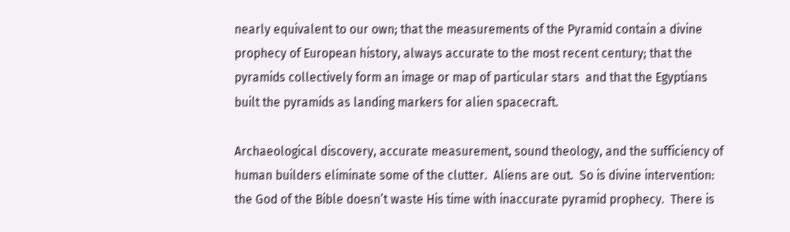nearly equivalent to our own; that the measurements of the Pyramid contain a divine prophecy of European history, always accurate to the most recent century; that the pyramids collectively form an image or map of particular stars  and that the Egyptians built the pyramids as landing markers for alien spacecraft.

Archaeological discovery, accurate measurement, sound theology, and the sufficiency of human builders eliminate some of the clutter.  Aliens are out.  So is divine intervention:  the God of the Bible doesn’t waste His time with inaccurate pyramid prophecy.  There is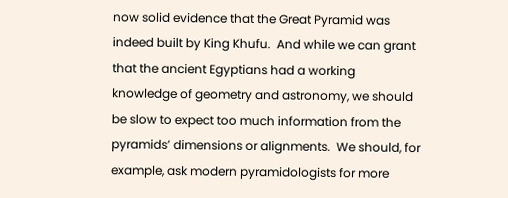now solid evidence that the Great Pyramid was indeed built by King Khufu.  And while we can grant that the ancient Egyptians had a working knowledge of geometry and astronomy, we should be slow to expect too much information from the pyramids’ dimensions or alignments.  We should, for example, ask modern pyramidologists for more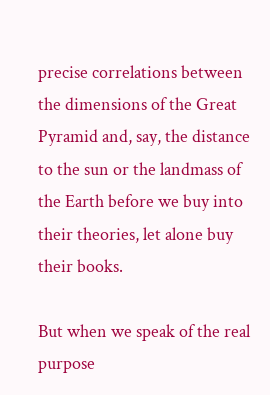precise correlations between the dimensions of the Great Pyramid and, say, the distance to the sun or the landmass of the Earth before we buy into their theories, let alone buy their books.

But when we speak of the real purpose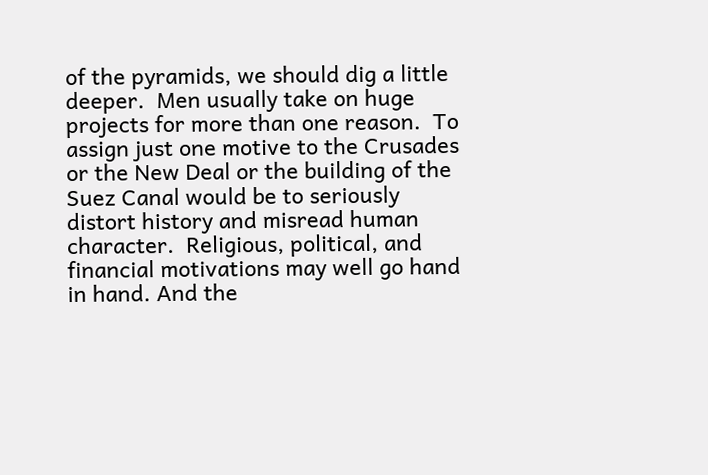of the pyramids, we should dig a little deeper.  Men usually take on huge projects for more than one reason.  To assign just one motive to the Crusades or the New Deal or the building of the Suez Canal would be to seriously distort history and misread human character.  Religious, political, and financial motivations may well go hand in hand. And the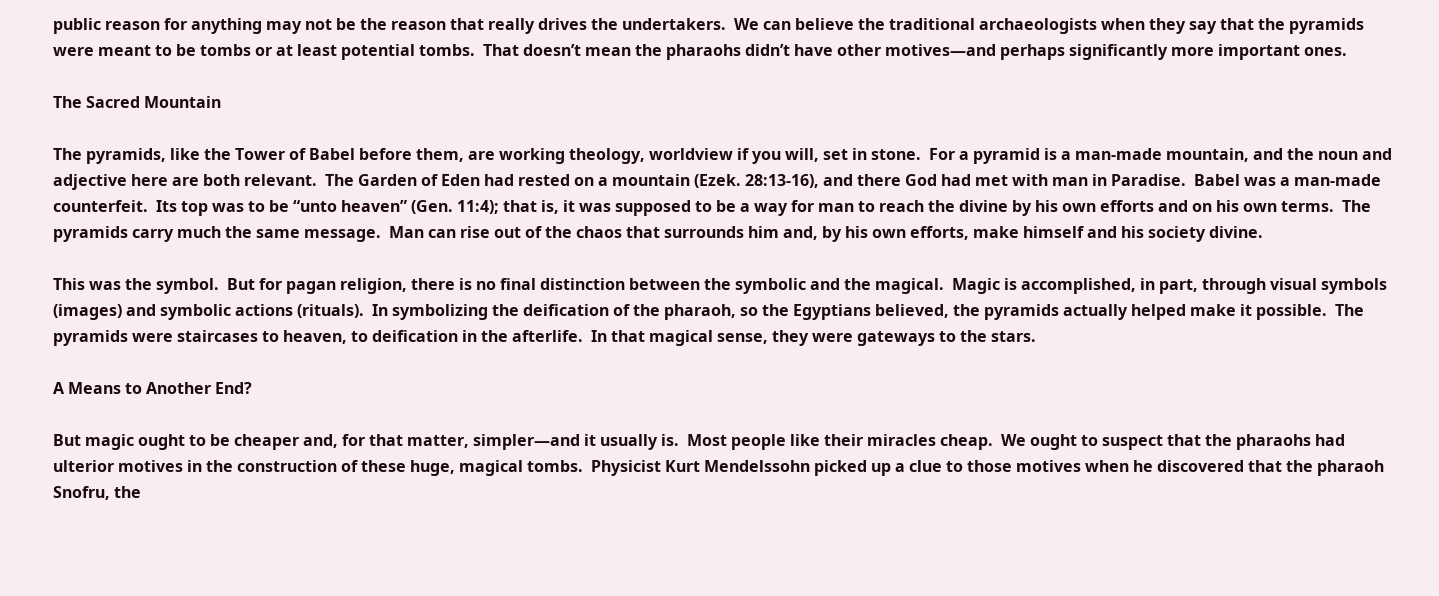public reason for anything may not be the reason that really drives the undertakers.  We can believe the traditional archaeologists when they say that the pyramids were meant to be tombs or at least potential tombs.  That doesn’t mean the pharaohs didn’t have other motives—and perhaps significantly more important ones.

The Sacred Mountain

The pyramids, like the Tower of Babel before them, are working theology, worldview if you will, set in stone.  For a pyramid is a man-made mountain, and the noun and adjective here are both relevant.  The Garden of Eden had rested on a mountain (Ezek. 28:13-16), and there God had met with man in Paradise.  Babel was a man-made counterfeit.  Its top was to be “unto heaven” (Gen. 11:4); that is, it was supposed to be a way for man to reach the divine by his own efforts and on his own terms.  The pyramids carry much the same message.  Man can rise out of the chaos that surrounds him and, by his own efforts, make himself and his society divine.

This was the symbol.  But for pagan religion, there is no final distinction between the symbolic and the magical.  Magic is accomplished, in part, through visual symbols (images) and symbolic actions (rituals).  In symbolizing the deification of the pharaoh, so the Egyptians believed, the pyramids actually helped make it possible.  The pyramids were staircases to heaven, to deification in the afterlife.  In that magical sense, they were gateways to the stars.

A Means to Another End?

But magic ought to be cheaper and, for that matter, simpler—and it usually is.  Most people like their miracles cheap.  We ought to suspect that the pharaohs had ulterior motives in the construction of these huge, magical tombs.  Physicist Kurt Mendelssohn picked up a clue to those motives when he discovered that the pharaoh Snofru, the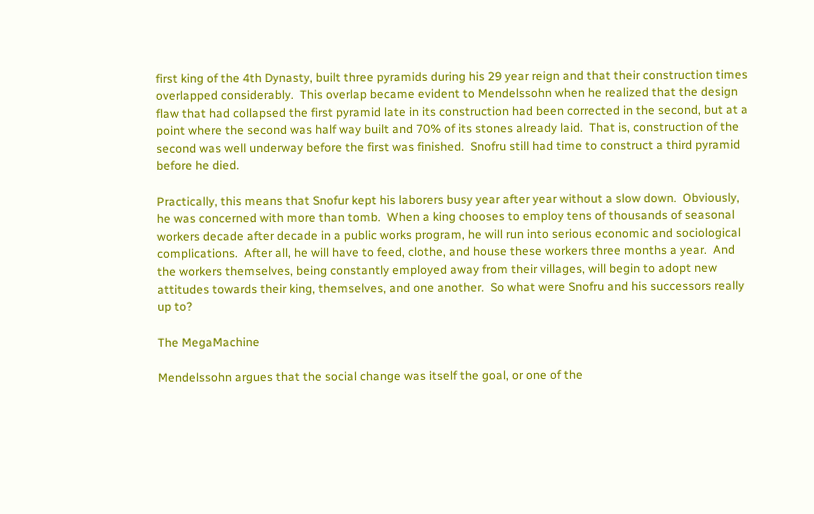first king of the 4th Dynasty, built three pyramids during his 29 year reign and that their construction times overlapped considerably.  This overlap became evident to Mendelssohn when he realized that the design flaw that had collapsed the first pyramid late in its construction had been corrected in the second, but at a point where the second was half way built and 70% of its stones already laid.  That is, construction of the second was well underway before the first was finished.  Snofru still had time to construct a third pyramid before he died.

Practically, this means that Snofur kept his laborers busy year after year without a slow down.  Obviously, he was concerned with more than tomb.  When a king chooses to employ tens of thousands of seasonal workers decade after decade in a public works program, he will run into serious economic and sociological complications.  After all, he will have to feed, clothe, and house these workers three months a year.  And the workers themselves, being constantly employed away from their villages, will begin to adopt new attitudes towards their king, themselves, and one another.  So what were Snofru and his successors really up to?

The MegaMachine

Mendelssohn argues that the social change was itself the goal, or one of the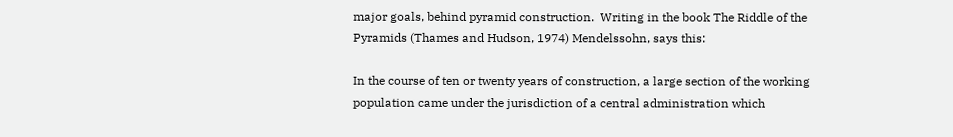major goals, behind pyramid construction.  Writing in the book The Riddle of the Pyramids (Thames and Hudson, 1974) Mendelssohn, says this:

In the course of ten or twenty years of construction, a large section of the working population came under the jurisdiction of a central administration which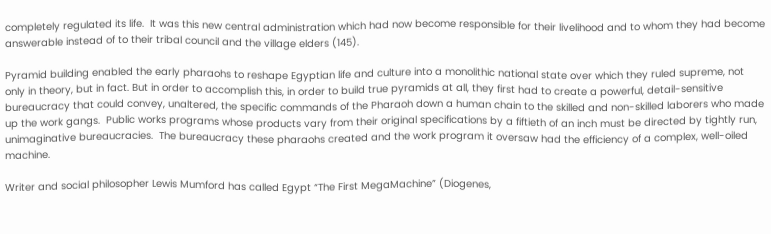completely regulated its life.  It was this new central administration which had now become responsible for their livelihood and to whom they had become answerable instead of to their tribal council and the village elders (145).

Pyramid building enabled the early pharaohs to reshape Egyptian life and culture into a monolithic national state over which they ruled supreme, not only in theory, but in fact. But in order to accomplish this, in order to build true pyramids at all, they first had to create a powerful, detail-sensitive bureaucracy that could convey, unaltered, the specific commands of the Pharaoh down a human chain to the skilled and non-skilled laborers who made up the work gangs.  Public works programs whose products vary from their original specifications by a fiftieth of an inch must be directed by tightly run, unimaginative bureaucracies.  The bureaucracy these pharaohs created and the work program it oversaw had the efficiency of a complex, well-oiled machine.

Writer and social philosopher Lewis Mumford has called Egypt “The First MegaMachine” (Diogenes,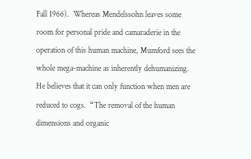Fall 1966).  Whereas Mendelssohn leaves some room for personal pride and camaraderie in the operation of this human machine, Mumford sees the whole mega-machine as inherently dehumanizing.  He believes that it can only function when men are reduced to cogs.  “The removal of the human dimensions and organic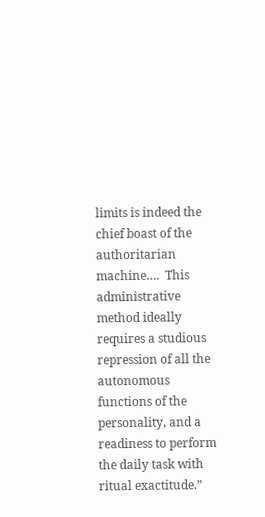limits is indeed the chief boast of the authoritarian machine….  This administrative method ideally requires a studious repression of all the autonomous functions of the personality, and a readiness to perform the daily task with ritual exactitude.”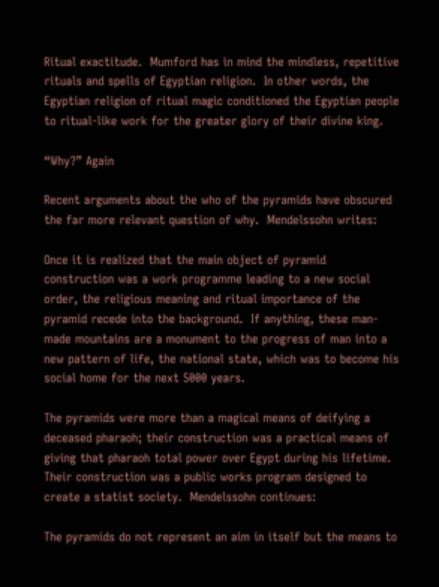Ritual exactitude.  Mumford has in mind the mindless, repetitive rituals and spells of Egyptian religion.  In other words, the Egyptian religion of ritual magic conditioned the Egyptian people to ritual-like work for the greater glory of their divine king.

“Why?” Again

Recent arguments about the who of the pyramids have obscured the far more relevant question of why.  Mendelssohn writes:

Once it is realized that the main object of pyramid construction was a work programme leading to a new social order, the religious meaning and ritual importance of the pyramid recede into the background.  If anything, these man-made mountains are a monument to the progress of man into a new pattern of life, the national state, which was to become his social home for the next 5000 years.

The pyramids were more than a magical means of deifying a deceased pharaoh; their construction was a practical means of giving that pharaoh total power over Egypt during his lifetime.  Their construction was a public works program designed to create a statist society.  Mendelssohn continues:

The pyramids do not represent an aim in itself but the means to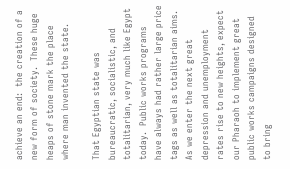achieve an end:  the creation of a new form of society.  These huge heaps of stone mark the place where man invented the state.

That Egyptian state was bureaucratic, socialistic, and totalitarian, very much like Egypt today.  Public works programs have always had rather large price tags as well as totalitarian aims. As we enter the next great depression and unemployment rates rise to new heights, expect our Pharaoh to implement great public works campaigns designed to bring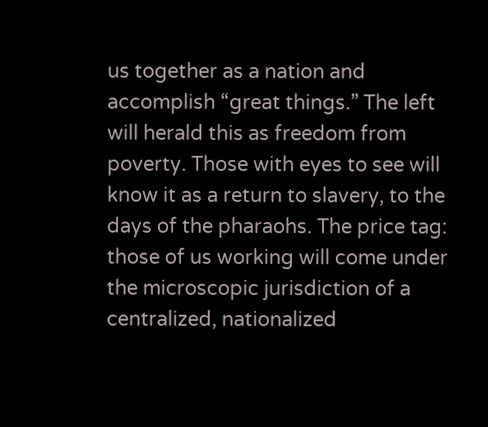us together as a nation and accomplish “great things.” The left will herald this as freedom from poverty. Those with eyes to see will know it as a return to slavery, to the days of the pharaohs. The price tag: those of us working will come under the microscopic jurisdiction of a centralized, nationalized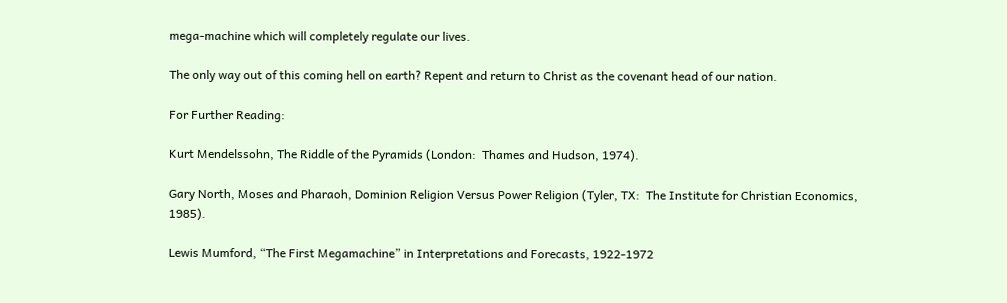mega-machine which will completely regulate our lives.

The only way out of this coming hell on earth? Repent and return to Christ as the covenant head of our nation.

For Further Reading:

Kurt Mendelssohn, The Riddle of the Pyramids (London:  Thames and Hudson, 1974).

Gary North, Moses and Pharaoh, Dominion Religion Versus Power Religion (Tyler, TX:  The Institute for Christian Economics, 1985).

Lewis Mumford, “The First Megamachine” in Interpretations and Forecasts, 1922-1972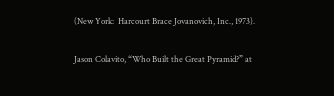(New York:  Harcourt Brace Jovanovich, Inc., 1973).

Jason Colavito, “Who Built the Great Pyramid?” at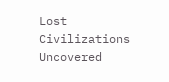Lost Civilizations Uncovered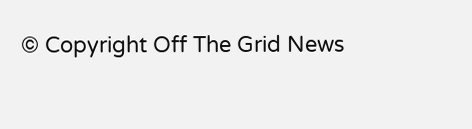© Copyright Off The Grid News